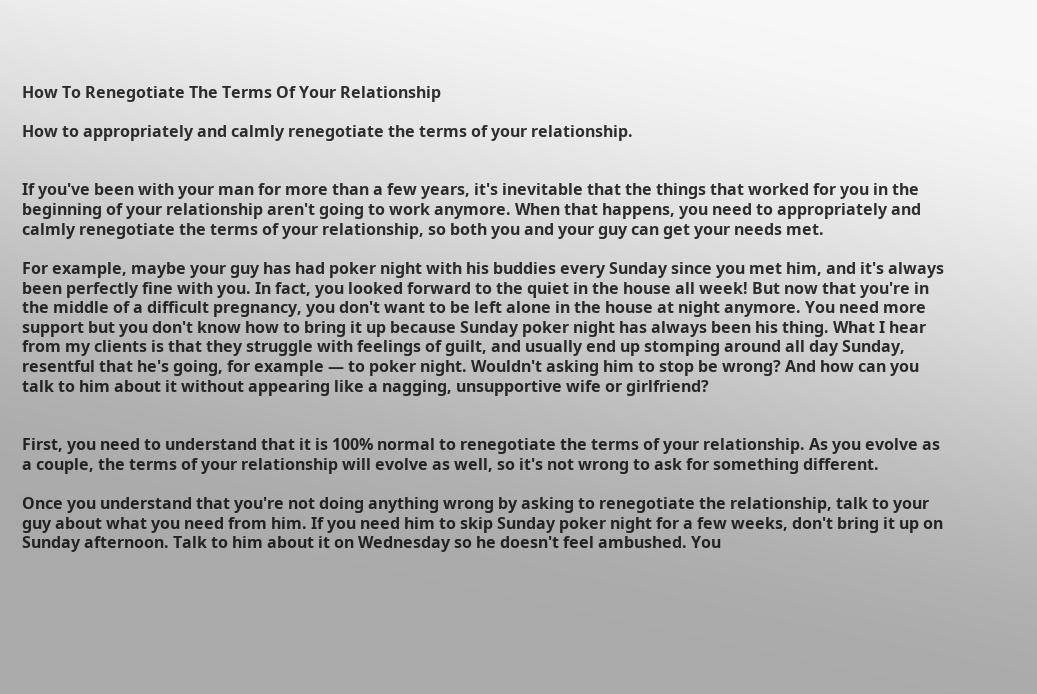How To Renegotiate The Terms Of Your Relationship

How to appropriately and calmly renegotiate the terms of your relationship.


If you've been with your man for more than a few years, it's inevitable that the things that worked for you in the beginning of your relationship aren't going to work anymore. When that happens, you need to appropriately and calmly renegotiate the terms of your relationship, so both you and your guy can get your needs met.

For example, maybe your guy has had poker night with his buddies every Sunday since you met him, and it's always been perfectly fine with you. In fact, you looked forward to the quiet in the house all week! But now that you're in the middle of a difficult pregnancy, you don't want to be left alone in the house at night anymore. You need more support but you don't know how to bring it up because Sunday poker night has always been his thing. What I hear from my clients is that they struggle with feelings of guilt, and usually end up stomping around all day Sunday, resentful that he's going, for example — to poker night. Wouldn't asking him to stop be wrong? And how can you talk to him about it without appearing like a nagging, unsupportive wife or girlfriend?


First, you need to understand that it is 100% normal to renegotiate the terms of your relationship. As you evolve as a couple, the terms of your relationship will evolve as well, so it's not wrong to ask for something different.

Once you understand that you're not doing anything wrong by asking to renegotiate the relationship, talk to your guy about what you need from him. If you need him to skip Sunday poker night for a few weeks, don't bring it up on Sunday afternoon. Talk to him about it on Wednesday so he doesn't feel ambushed. You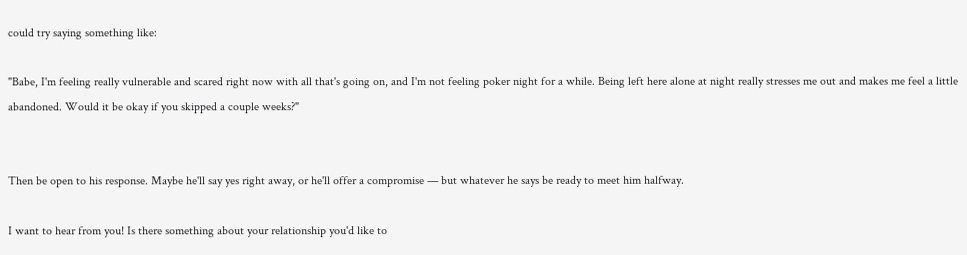could try saying something like:

"Babe, I'm feeling really vulnerable and scared right now with all that's going on, and I'm not feeling poker night for a while. Being left here alone at night really stresses me out and makes me feel a little abandoned. Would it be okay if you skipped a couple weeks?"


Then be open to his response. Maybe he'll say yes right away, or he'll offer a compromise — but whatever he says be ready to meet him halfway.

I want to hear from you! Is there something about your relationship you'd like to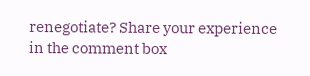renegotiate? Share your experience in the comment box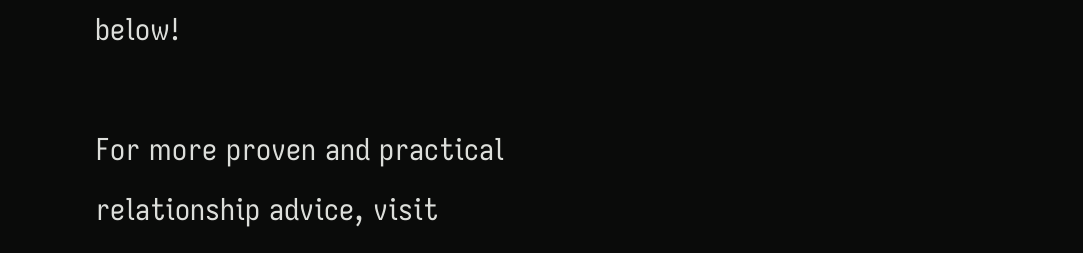below!

For more proven and practical relationship advice, visit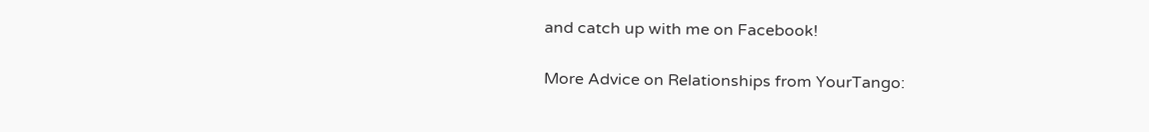and catch up with me on Facebook!

More Advice on Relationships from YourTango: